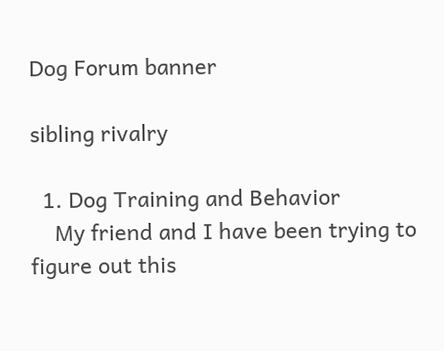Dog Forum banner

sibling rivalry

  1. Dog Training and Behavior
    My friend and I have been trying to figure out this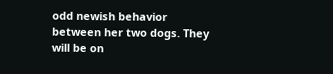odd newish behavior between her two dogs. They will be on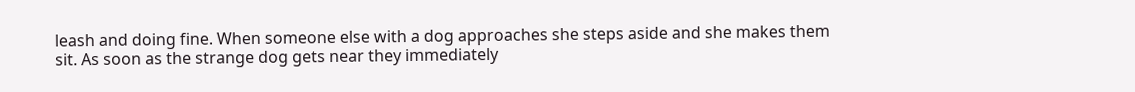leash and doing fine. When someone else with a dog approaches she steps aside and she makes them sit. As soon as the strange dog gets near they immediately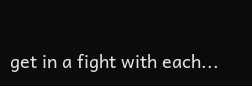get in a fight with each...